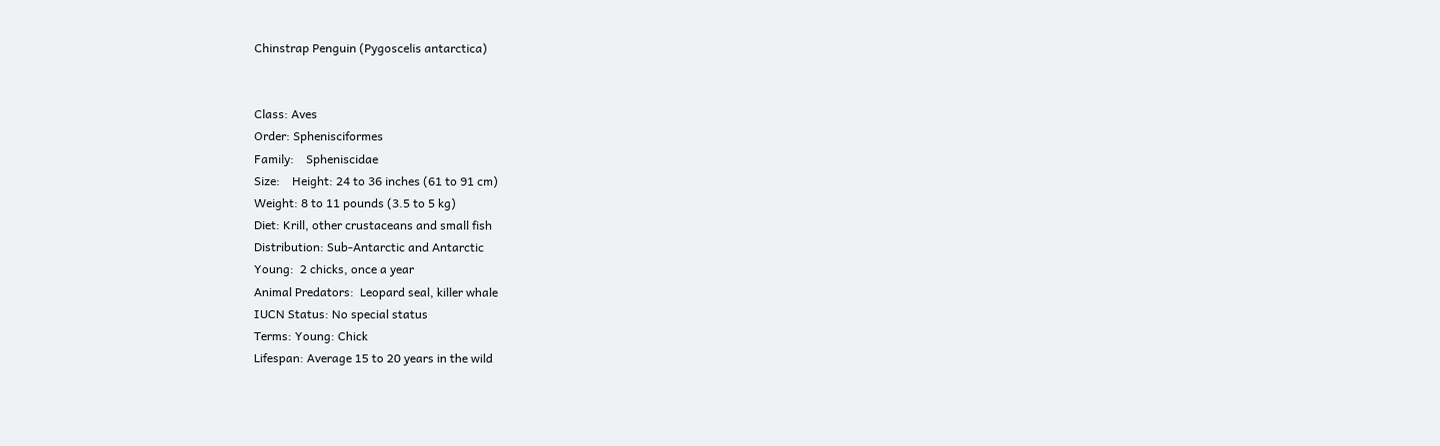Chinstrap Penguin (Pygoscelis antarctica)


Class: Aves
Order: Sphenisciformes
Family:    Spheniscidae
Size:    Height: 24 to 36 inches (61 to 91 cm)
Weight: 8 to 11 pounds (3.5 to 5 kg)
Diet: Krill, other crustaceans and small fish
Distribution: Sub-Antarctic and Antarctic
Young:  2 chicks, once a year
Animal Predators:  Leopard seal, killer whale
IUCN Status: No special status
Terms: Young: Chick
Lifespan: Average 15 to 20 years in the wild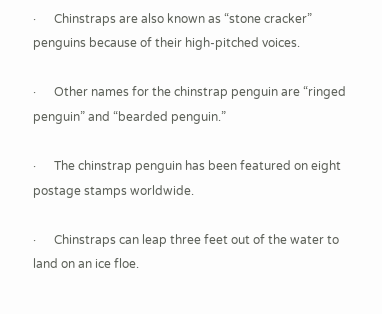·      Chinstraps are also known as “stone cracker” penguins because of their high-pitched voices.

·      Other names for the chinstrap penguin are “ringed penguin” and “bearded penguin.”

·      The chinstrap penguin has been featured on eight postage stamps worldwide.

·      Chinstraps can leap three feet out of the water to land on an ice floe.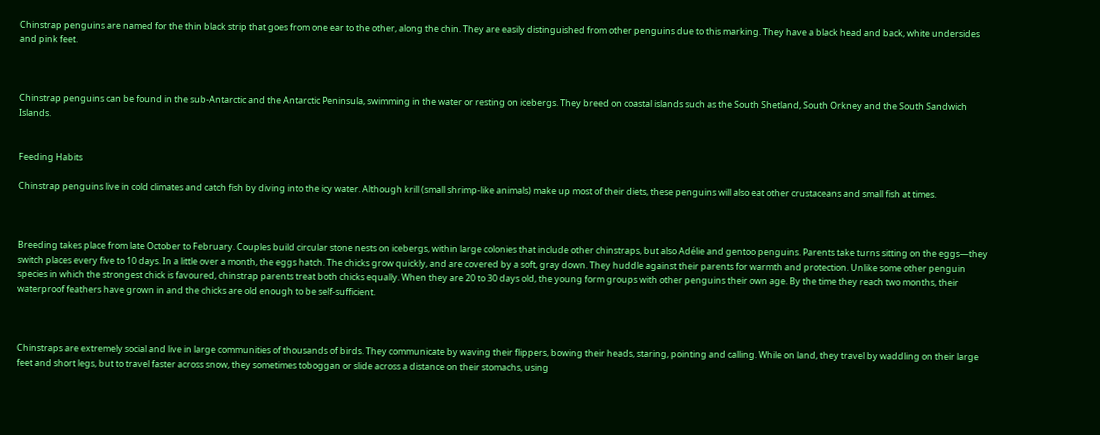Chinstrap penguins are named for the thin black strip that goes from one ear to the other, along the chin. They are easily distinguished from other penguins due to this marking. They have a black head and back, white undersides and pink feet.



Chinstrap penguins can be found in the sub-Antarctic and the Antarctic Peninsula, swimming in the water or resting on icebergs. They breed on coastal islands such as the South Shetland, South Orkney and the South Sandwich Islands.


Feeding Habits

Chinstrap penguins live in cold climates and catch fish by diving into the icy water. Although krill (small shrimp-like animals) make up most of their diets, these penguins will also eat other crustaceans and small fish at times.



Breeding takes place from late October to February. Couples build circular stone nests on icebergs, within large colonies that include other chinstraps, but also Adélie and gentoo penguins. Parents take turns sitting on the eggs—they switch places every five to 10 days. In a little over a month, the eggs hatch. The chicks grow quickly, and are covered by a soft, gray down. They huddle against their parents for warmth and protection. Unlike some other penguin species in which the strongest chick is favoured, chinstrap parents treat both chicks equally. When they are 20 to 30 days old, the young form groups with other penguins their own age. By the time they reach two months, their waterproof feathers have grown in and the chicks are old enough to be self-sufficient.



Chinstraps are extremely social and live in large communities of thousands of birds. They communicate by waving their flippers, bowing their heads, staring, pointing and calling. While on land, they travel by waddling on their large feet and short legs, but to travel faster across snow, they sometimes toboggan or slide across a distance on their stomachs, using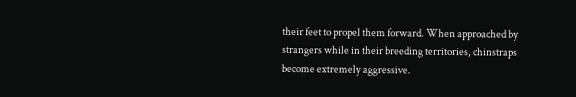their feet to propel them forward. When approached by strangers while in their breeding territories, chinstraps become extremely aggressive.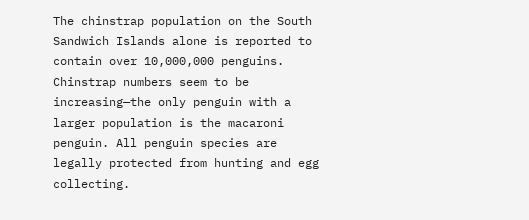The chinstrap population on the South Sandwich Islands alone is reported to contain over 10,000,000 penguins. Chinstrap numbers seem to be increasing—the only penguin with a larger population is the macaroni penguin. All penguin species are legally protected from hunting and egg collecting.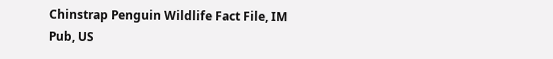Chinstrap Penguin Wildlife Fact File, IM Pub, US